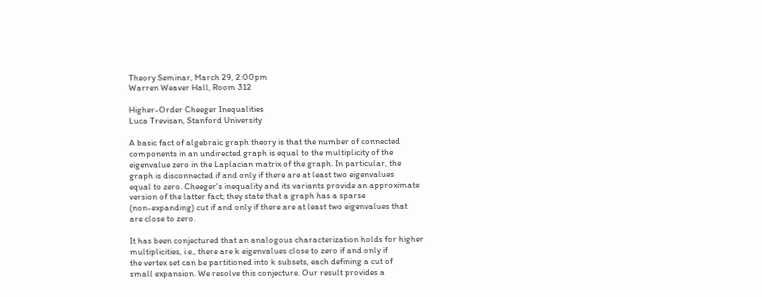Theory Seminar, March 29, 2:00pm
Warren Weaver Hall, Room 312

Higher-Order Cheeger Inequalities
Luca Trevisan, Stanford University

A basic fact of algebraic graph theory is that the number of connected
components in an undirected graph is equal to the multiplicity of the
eigenvalue zero in the Laplacian matrix of the graph. In particular, the
graph is disconnected if and only if there are at least two eigenvalues
equal to zero. Cheeger's inequality and its variants provide an approximate
version of the latter fact; they state that a graph has a sparse
(non-expanding) cut if and only if there are at least two eigenvalues that
are close to zero.

It has been conjectured that an analogous characterization holds for higher
multiplicities, i.e., there are k eigenvalues close to zero if and only if
the vertex set can be partitioned into k subsets, each defining a cut of
small expansion. We resolve this conjecture. Our result provides a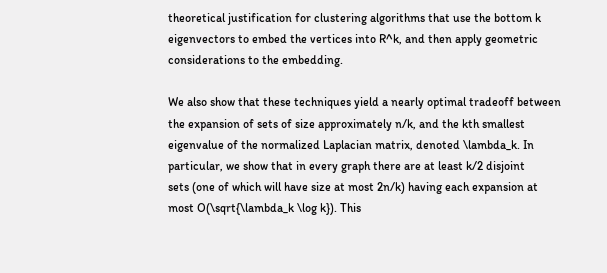theoretical justification for clustering algorithms that use the bottom k
eigenvectors to embed the vertices into R^k, and then apply geometric
considerations to the embedding.

We also show that these techniques yield a nearly optimal tradeoff between
the expansion of sets of size approximately n/k, and the kth smallest
eigenvalue of the normalized Laplacian matrix, denoted \lambda_k. In
particular, we show that in every graph there are at least k/2 disjoint
sets (one of which will have size at most 2n/k) having each expansion at
most O(\sqrt{\lambda_k \log k}). This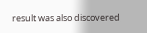result was also discovered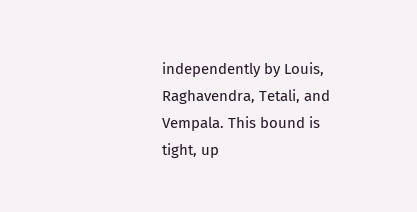independently by Louis, Raghavendra, Tetali, and Vempala. This bound is
tight, up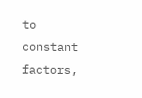to constant factors,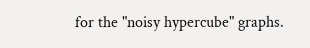for the "noisy hypercube" graphs.